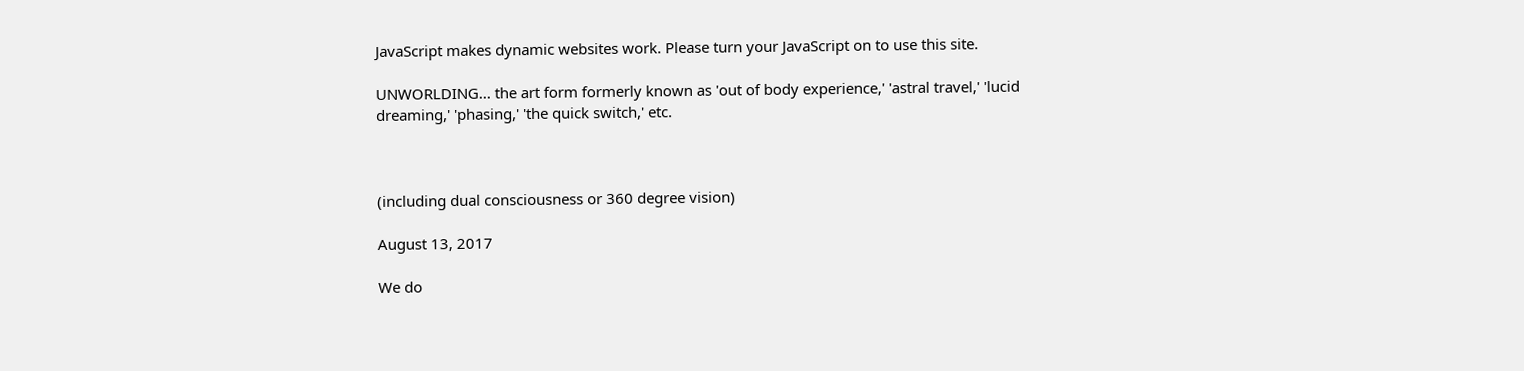JavaScript makes dynamic websites work. Please turn your JavaScript on to use this site.

UNWORLDING... the art form formerly known as 'out of body experience,' 'astral travel,' 'lucid dreaming,' 'phasing,' 'the quick switch,' etc.



(including dual consciousness or 360 degree vision)

August 13, 2017

We do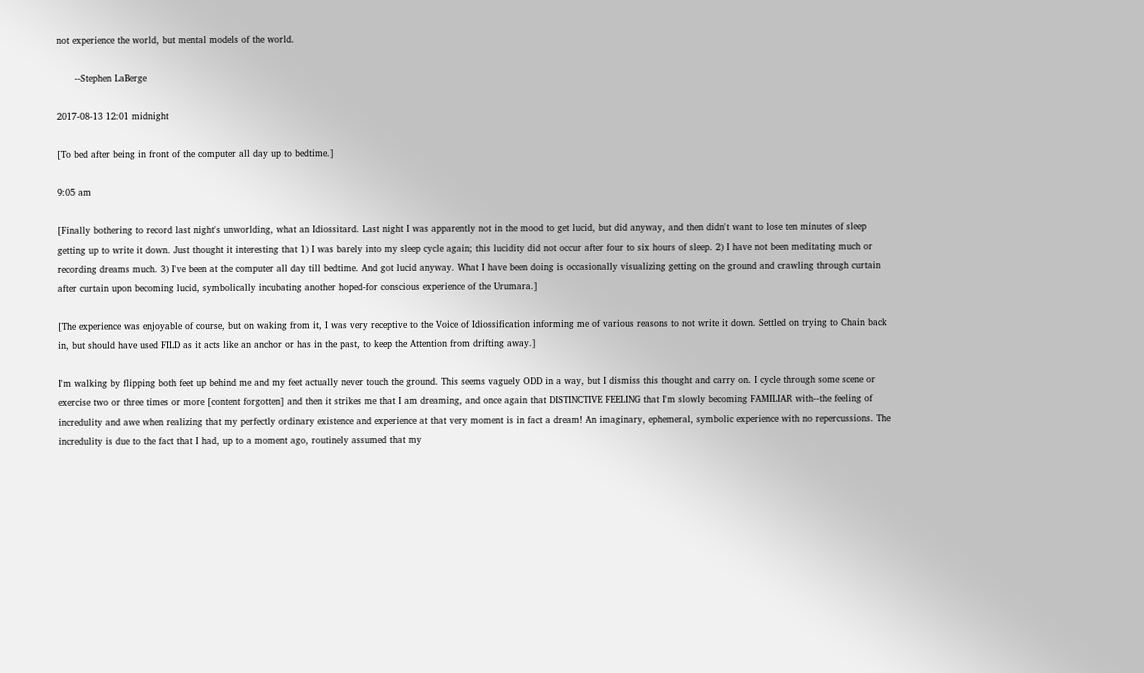not experience the world, but mental models of the world.

      --Stephen LaBerge

2017-08-13 12:01 midnight

[To bed after being in front of the computer all day up to bedtime.]

9:05 am

[Finally bothering to record last night's unworlding, what an Idiossitard. Last night I was apparently not in the mood to get lucid, but did anyway, and then didn't want to lose ten minutes of sleep getting up to write it down. Just thought it interesting that 1) I was barely into my sleep cycle again; this lucidity did not occur after four to six hours of sleep. 2) I have not been meditating much or recording dreams much. 3) I've been at the computer all day till bedtime. And got lucid anyway. What I have been doing is occasionally visualizing getting on the ground and crawling through curtain after curtain upon becoming lucid, symbolically incubating another hoped-for conscious experience of the Urumara.]

[The experience was enjoyable of course, but on waking from it, I was very receptive to the Voice of Idiossification informing me of various reasons to not write it down. Settled on trying to Chain back in, but should have used FILD as it acts like an anchor or has in the past, to keep the Attention from drifting away.]

I'm walking by flipping both feet up behind me and my feet actually never touch the ground. This seems vaguely ODD in a way, but I dismiss this thought and carry on. I cycle through some scene or exercise two or three times or more [content forgotten] and then it strikes me that I am dreaming, and once again that DISTINCTIVE FEELING that I'm slowly becoming FAMILIAR with--the feeling of incredulity and awe when realizing that my perfectly ordinary existence and experience at that very moment is in fact a dream! An imaginary, ephemeral, symbolic experience with no repercussions. The incredulity is due to the fact that I had, up to a moment ago, routinely assumed that my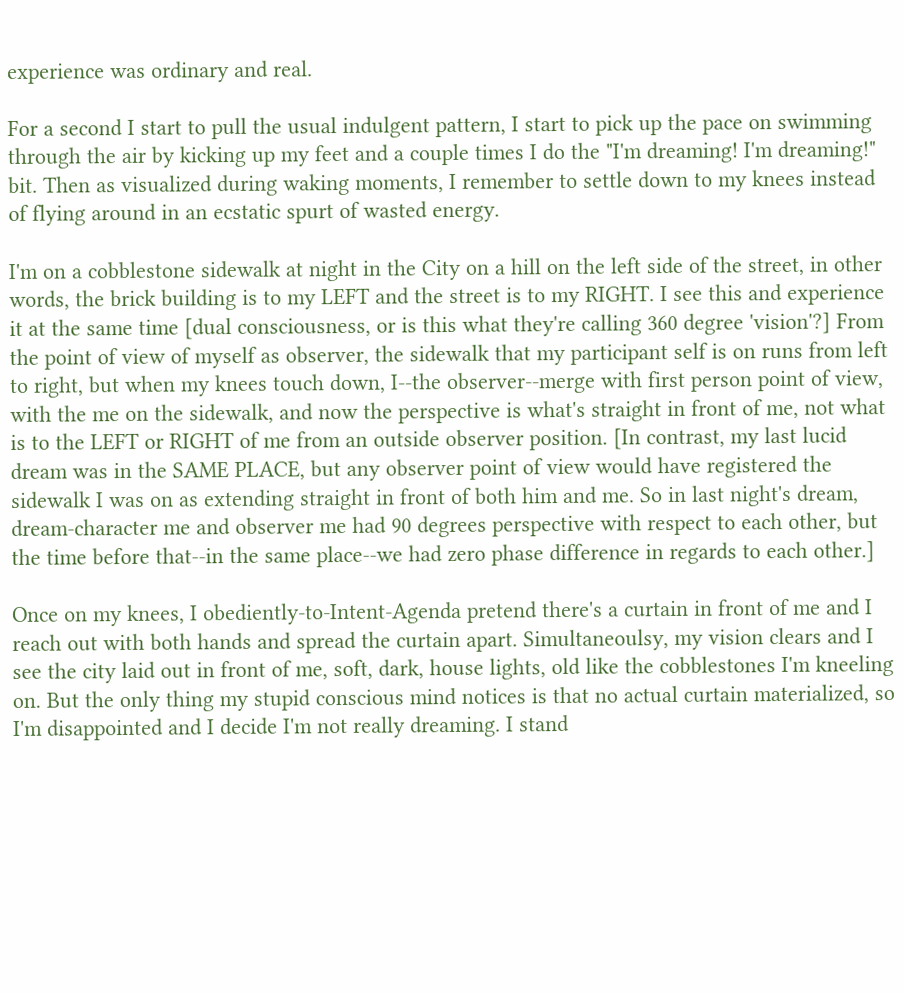experience was ordinary and real.

For a second I start to pull the usual indulgent pattern, I start to pick up the pace on swimming through the air by kicking up my feet and a couple times I do the "I'm dreaming! I'm dreaming!" bit. Then as visualized during waking moments, I remember to settle down to my knees instead of flying around in an ecstatic spurt of wasted energy.

I'm on a cobblestone sidewalk at night in the City on a hill on the left side of the street, in other words, the brick building is to my LEFT and the street is to my RIGHT. I see this and experience it at the same time [dual consciousness, or is this what they're calling 360 degree 'vision'?] From the point of view of myself as observer, the sidewalk that my participant self is on runs from left to right, but when my knees touch down, I--the observer--merge with first person point of view, with the me on the sidewalk, and now the perspective is what's straight in front of me, not what is to the LEFT or RIGHT of me from an outside observer position. [In contrast, my last lucid dream was in the SAME PLACE, but any observer point of view would have registered the sidewalk I was on as extending straight in front of both him and me. So in last night's dream, dream-character me and observer me had 90 degrees perspective with respect to each other, but the time before that--in the same place--we had zero phase difference in regards to each other.]

Once on my knees, I obediently-to-Intent-Agenda pretend there's a curtain in front of me and I reach out with both hands and spread the curtain apart. Simultaneoulsy, my vision clears and I see the city laid out in front of me, soft, dark, house lights, old like the cobblestones I'm kneeling on. But the only thing my stupid conscious mind notices is that no actual curtain materialized, so I'm disappointed and I decide I'm not really dreaming. I stand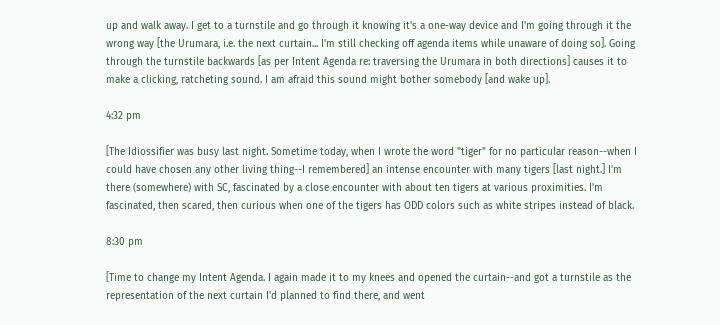up and walk away. I get to a turnstile and go through it knowing it's a one-way device and I'm going through it the wrong way [the Urumara, i.e. the next curtain... I'm still checking off agenda items while unaware of doing so]. Going through the turnstile backwards [as per Intent Agenda re: traversing the Urumara in both directions] causes it to make a clicking, ratcheting sound. I am afraid this sound might bother somebody [and wake up].

4:32 pm

[The Idiossifier was busy last night. Sometime today, when I wrote the word "tiger" for no particular reason--when I could have chosen any other living thing--I remembered] an intense encounter with many tigers [last night.] I'm there (somewhere) with SC, fascinated by a close encounter with about ten tigers at various proximities. I'm fascinated, then scared, then curious when one of the tigers has ODD colors such as white stripes instead of black.

8:30 pm

[Time to change my Intent Agenda. I again made it to my knees and opened the curtain--and got a turnstile as the representation of the next curtain I'd planned to find there, and went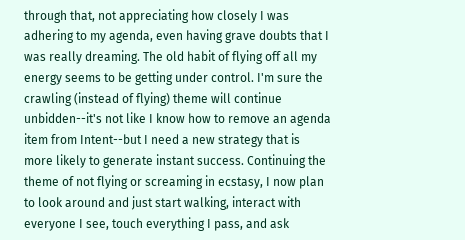through that, not appreciating how closely I was adhering to my agenda, even having grave doubts that I was really dreaming. The old habit of flying off all my energy seems to be getting under control. I'm sure the crawling (instead of flying) theme will continue unbidden--it's not like I know how to remove an agenda item from Intent--but I need a new strategy that is more likely to generate instant success. Continuing the theme of not flying or screaming in ecstasy, I now plan to look around and just start walking, interact with everyone I see, touch everything I pass, and ask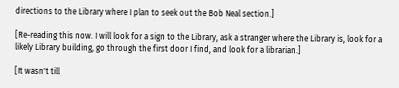directions to the Library where I plan to seek out the Bob Neal section.]

[Re-reading this now. I will look for a sign to the Library, ask a stranger where the Library is, look for a likely Library building, go through the first door I find, and look for a librarian.]

[It wasn't till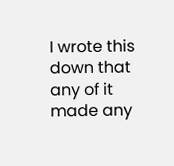I wrote this down that any of it made any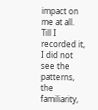impact on me at all. Till I recorded it, I did not see the patterns, the familiarity,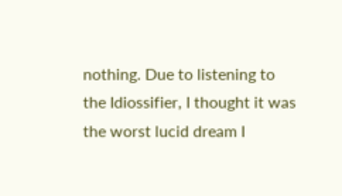nothing. Due to listening to the Idiossifier, I thought it was the worst lucid dream I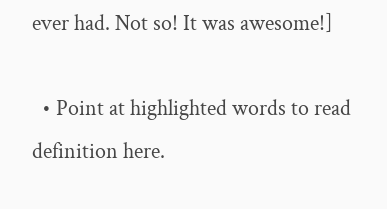ever had. Not so! It was awesome!]

  • Point at highlighted words to read definition here.